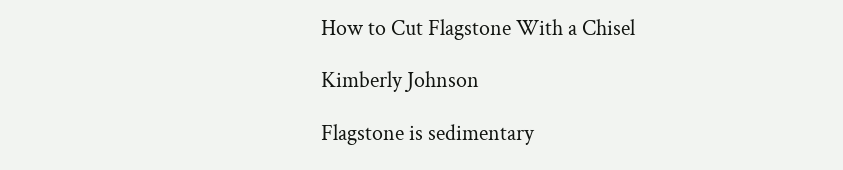How to Cut Flagstone With a Chisel

Kimberly Johnson

Flagstone is sedimentary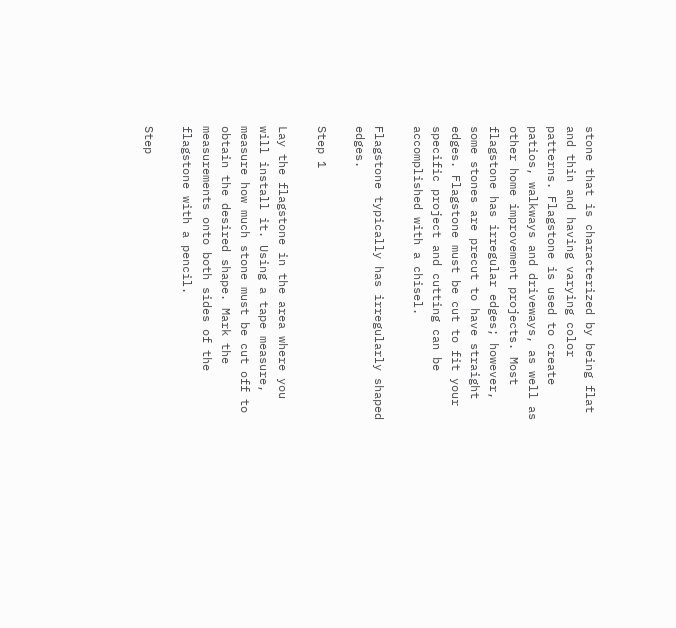stone that is characterized by being flat and thin and having varying color patterns. Flagstone is used to create patios, walkways and driveways, as well as other home improvement projects. Most flagstone has irregular edges; however, some stones are precut to have straight edges. Flagstone must be cut to fit your specific project and cutting can be accomplished with a chisel.

Flagstone typically has irregularly shaped edges.

Step 1

Lay the flagstone in the area where you will install it. Using a tape measure, measure how much stone must be cut off to obtain the desired shape. Mark the measurements onto both sides of the flagstone with a pencil.

Step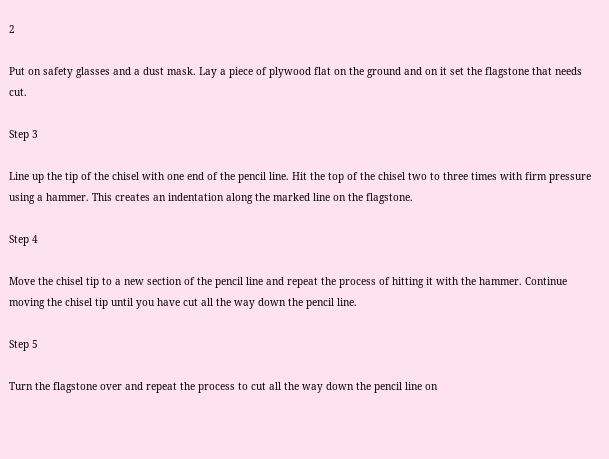2

Put on safety glasses and a dust mask. Lay a piece of plywood flat on the ground and on it set the flagstone that needs cut.

Step 3

Line up the tip of the chisel with one end of the pencil line. Hit the top of the chisel two to three times with firm pressure using a hammer. This creates an indentation along the marked line on the flagstone.

Step 4

Move the chisel tip to a new section of the pencil line and repeat the process of hitting it with the hammer. Continue moving the chisel tip until you have cut all the way down the pencil line.

Step 5

Turn the flagstone over and repeat the process to cut all the way down the pencil line on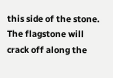this side of the stone. The flagstone will crack off along the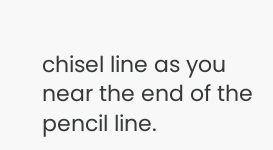chisel line as you near the end of the pencil line.